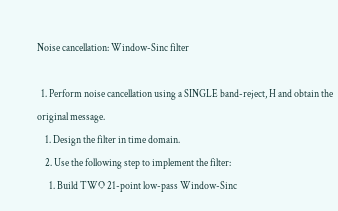Noise cancellation: Window-Sinc filter

  1. Perform noise cancellation using a SINGLE band-reject, H and obtain the original message.
    1. Design the filter in time domain.
    2. Use the following step to implement the filter:
      1. Build TWO 21-point low-pass Window-Sinc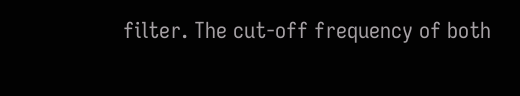filter. The cut-off frequency of both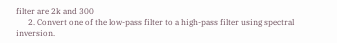filter are 2k and 300
      2. Convert one of the low-pass filter to a high-pass filter using spectral inversion.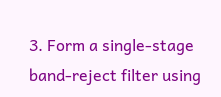3. Form a single-stage band-reject filter using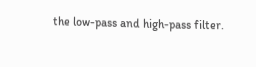the low-pass and high-pass filter.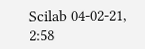Scilab 04-02-21, 2:58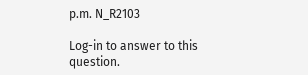p.m. N_R2103

Log-in to answer to this question.